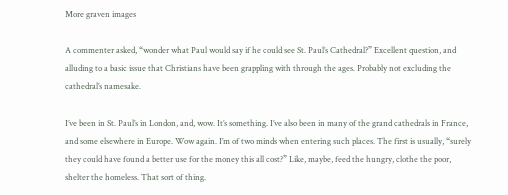More graven images

A commenter asked, “wonder what Paul would say if he could see St. Paul’s Cathedral?” Excellent question, and alluding to a basic issue that Christians have been grappling with through the ages. Probably not excluding the cathedral’s namesake.

I’ve been in St. Paul’s in London, and, wow. It’s something. I’ve also been in many of the grand cathedrals in France, and some elsewhere in Europe. Wow again. I’m of two minds when entering such places. The first is usually, “surely they could have found a better use for the money this all cost?” Like, maybe, feed the hungry, clothe the poor, shelter the homeless. That sort of thing.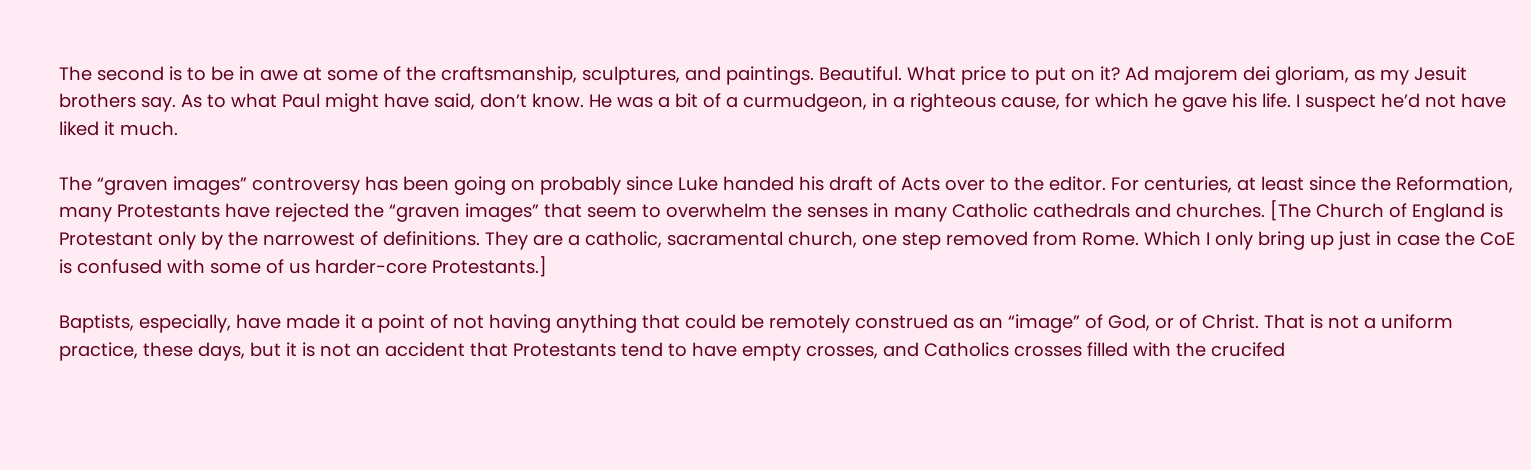The second is to be in awe at some of the craftsmanship, sculptures, and paintings. Beautiful. What price to put on it? Ad majorem dei gloriam, as my Jesuit brothers say. As to what Paul might have said, don’t know. He was a bit of a curmudgeon, in a righteous cause, for which he gave his life. I suspect he’d not have liked it much.

The “graven images” controversy has been going on probably since Luke handed his draft of Acts over to the editor. For centuries, at least since the Reformation, many Protestants have rejected the “graven images” that seem to overwhelm the senses in many Catholic cathedrals and churches. [The Church of England is Protestant only by the narrowest of definitions. They are a catholic, sacramental church, one step removed from Rome. Which I only bring up just in case the CoE is confused with some of us harder-core Protestants.]

Baptists, especially, have made it a point of not having anything that could be remotely construed as an “image” of God, or of Christ. That is not a uniform practice, these days, but it is not an accident that Protestants tend to have empty crosses, and Catholics crosses filled with the crucifed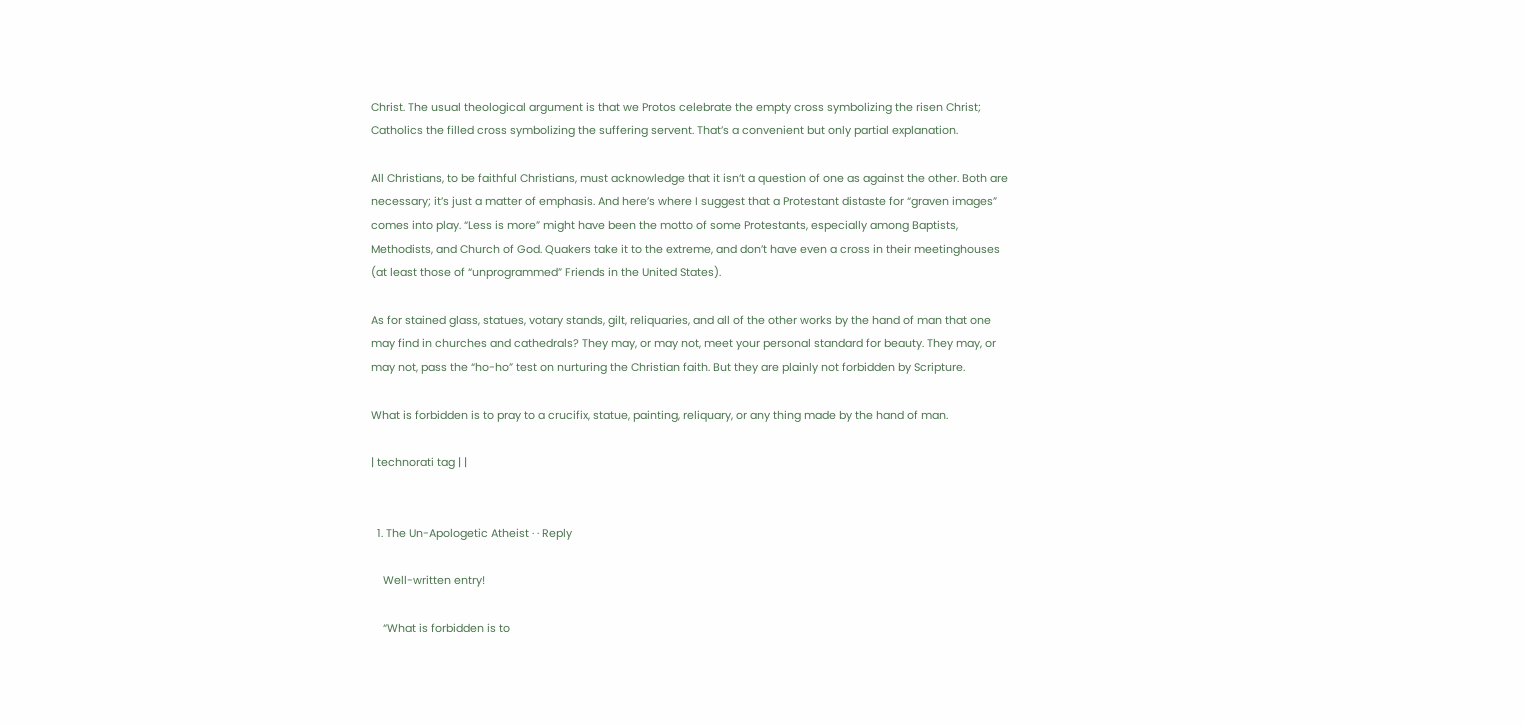Christ. The usual theological argument is that we Protos celebrate the empty cross symbolizing the risen Christ; Catholics the filled cross symbolizing the suffering servent. That’s a convenient but only partial explanation.

All Christians, to be faithful Christians, must acknowledge that it isn’t a question of one as against the other. Both are necessary; it’s just a matter of emphasis. And here’s where I suggest that a Protestant distaste for “graven images” comes into play. “Less is more” might have been the motto of some Protestants, especially among Baptists, Methodists, and Church of God. Quakers take it to the extreme, and don’t have even a cross in their meetinghouses (at least those of “unprogrammed” Friends in the United States).

As for stained glass, statues, votary stands, gilt, reliquaries, and all of the other works by the hand of man that one may find in churches and cathedrals? They may, or may not, meet your personal standard for beauty. They may, or may not, pass the “ho-ho” test on nurturing the Christian faith. But they are plainly not forbidden by Scripture.

What is forbidden is to pray to a crucifix, statue, painting, reliquary, or any thing made by the hand of man.

| technorati tag | |


  1. The Un-Apologetic Atheist · · Reply

    Well-written entry!

    “What is forbidden is to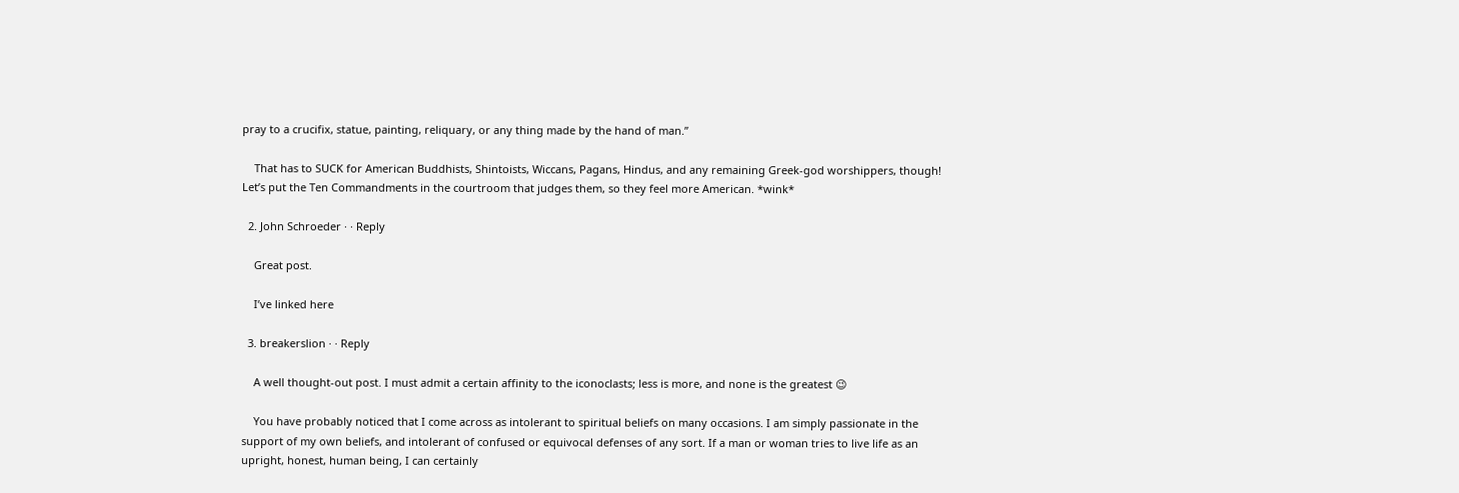pray to a crucifix, statue, painting, reliquary, or any thing made by the hand of man.”

    That has to SUCK for American Buddhists, Shintoists, Wiccans, Pagans, Hindus, and any remaining Greek-god worshippers, though! Let’s put the Ten Commandments in the courtroom that judges them, so they feel more American. *wink*

  2. John Schroeder · · Reply

    Great post.

    I’ve linked here

  3. breakerslion · · Reply

    A well thought-out post. I must admit a certain affinity to the iconoclasts; less is more, and none is the greatest 😉

    You have probably noticed that I come across as intolerant to spiritual beliefs on many occasions. I am simply passionate in the support of my own beliefs, and intolerant of confused or equivocal defenses of any sort. If a man or woman tries to live life as an upright, honest, human being, I can certainly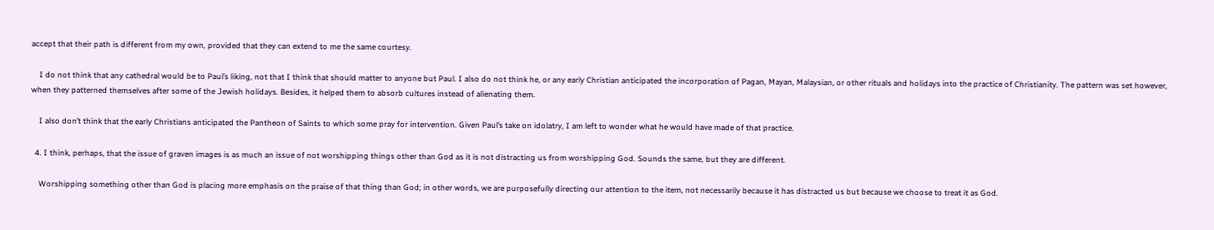accept that their path is different from my own, provided that they can extend to me the same courtesy.

    I do not think that any cathedral would be to Paul’s liking, not that I think that should matter to anyone but Paul. I also do not think he, or any early Christian anticipated the incorporation of Pagan, Mayan, Malaysian, or other rituals and holidays into the practice of Christianity. The pattern was set however, when they patterned themselves after some of the Jewish holidays. Besides, it helped them to absorb cultures instead of alienating them.

    I also don’t think that the early Christians anticipated the Pantheon of Saints to which some pray for intervention. Given Paul’s take on idolatry, I am left to wonder what he would have made of that practice.

  4. I think, perhaps, that the issue of graven images is as much an issue of not worshipping things other than God as it is not distracting us from worshipping God. Sounds the same, but they are different.

    Worshipping something other than God is placing more emphasis on the praise of that thing than God; in other words, we are purposefully directing our attention to the item, not necessarily because it has distracted us but because we choose to treat it as God.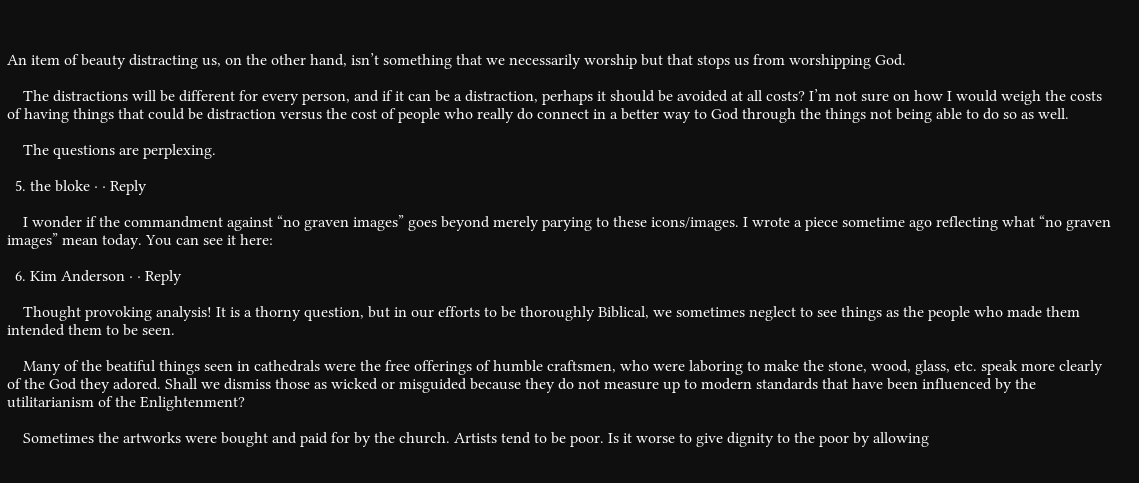An item of beauty distracting us, on the other hand, isn’t something that we necessarily worship but that stops us from worshipping God.

    The distractions will be different for every person, and if it can be a distraction, perhaps it should be avoided at all costs? I’m not sure on how I would weigh the costs of having things that could be distraction versus the cost of people who really do connect in a better way to God through the things not being able to do so as well.

    The questions are perplexing.

  5. the bloke · · Reply

    I wonder if the commandment against “no graven images” goes beyond merely parying to these icons/images. I wrote a piece sometime ago reflecting what “no graven images” mean today. You can see it here:

  6. Kim Anderson · · Reply

    Thought provoking analysis! It is a thorny question, but in our efforts to be thoroughly Biblical, we sometimes neglect to see things as the people who made them intended them to be seen.

    Many of the beatiful things seen in cathedrals were the free offerings of humble craftsmen, who were laboring to make the stone, wood, glass, etc. speak more clearly of the God they adored. Shall we dismiss those as wicked or misguided because they do not measure up to modern standards that have been influenced by the utilitarianism of the Enlightenment?

    Sometimes the artworks were bought and paid for by the church. Artists tend to be poor. Is it worse to give dignity to the poor by allowing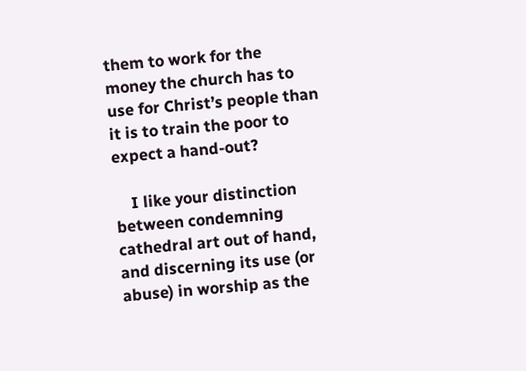them to work for the money the church has to use for Christ’s people than it is to train the poor to expect a hand-out?

    I like your distinction between condemning cathedral art out of hand, and discerning its use (or abuse) in worship as the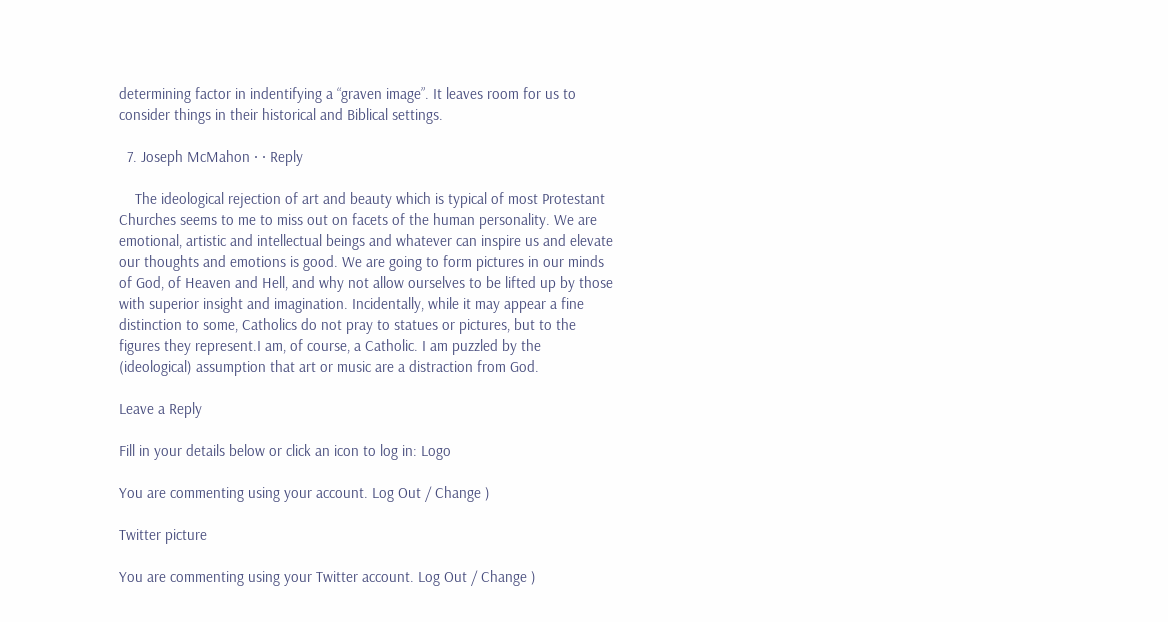determining factor in indentifying a “graven image”. It leaves room for us to consider things in their historical and Biblical settings.

  7. Joseph McMahon · · Reply

    The ideological rejection of art and beauty which is typical of most Protestant Churches seems to me to miss out on facets of the human personality. We are emotional, artistic and intellectual beings and whatever can inspire us and elevate our thoughts and emotions is good. We are going to form pictures in our minds of God, of Heaven and Hell, and why not allow ourselves to be lifted up by those with superior insight and imagination. Incidentally, while it may appear a fine distinction to some, Catholics do not pray to statues or pictures, but to the figures they represent.I am, of course, a Catholic. I am puzzled by the (ideological) assumption that art or music are a distraction from God.

Leave a Reply

Fill in your details below or click an icon to log in: Logo

You are commenting using your account. Log Out / Change )

Twitter picture

You are commenting using your Twitter account. Log Out / Change )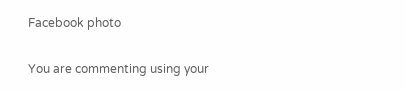Facebook photo

You are commenting using your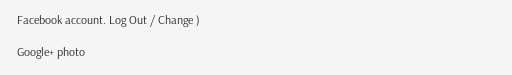Facebook account. Log Out / Change )

Google+ photo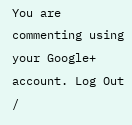You are commenting using your Google+ account. Log Out /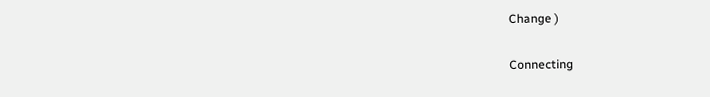Change )

Connecting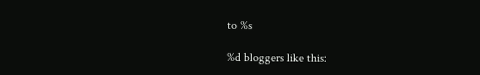to %s

%d bloggers like this: